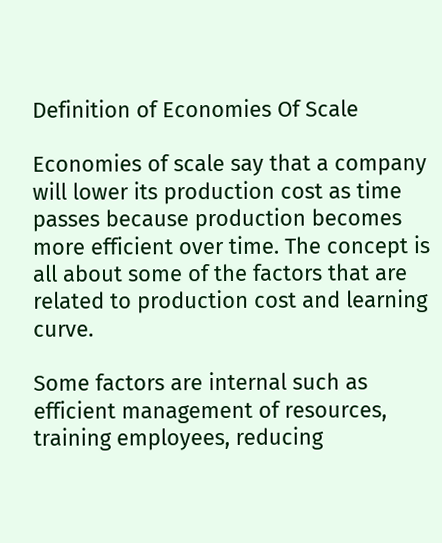Definition of Economies Of Scale

Economies of scale say that a company will lower its production cost as time passes because production becomes more efficient over time. The concept is all about some of the factors that are related to production cost and learning curve.

Some factors are internal such as efficient management of resources, training employees, reducing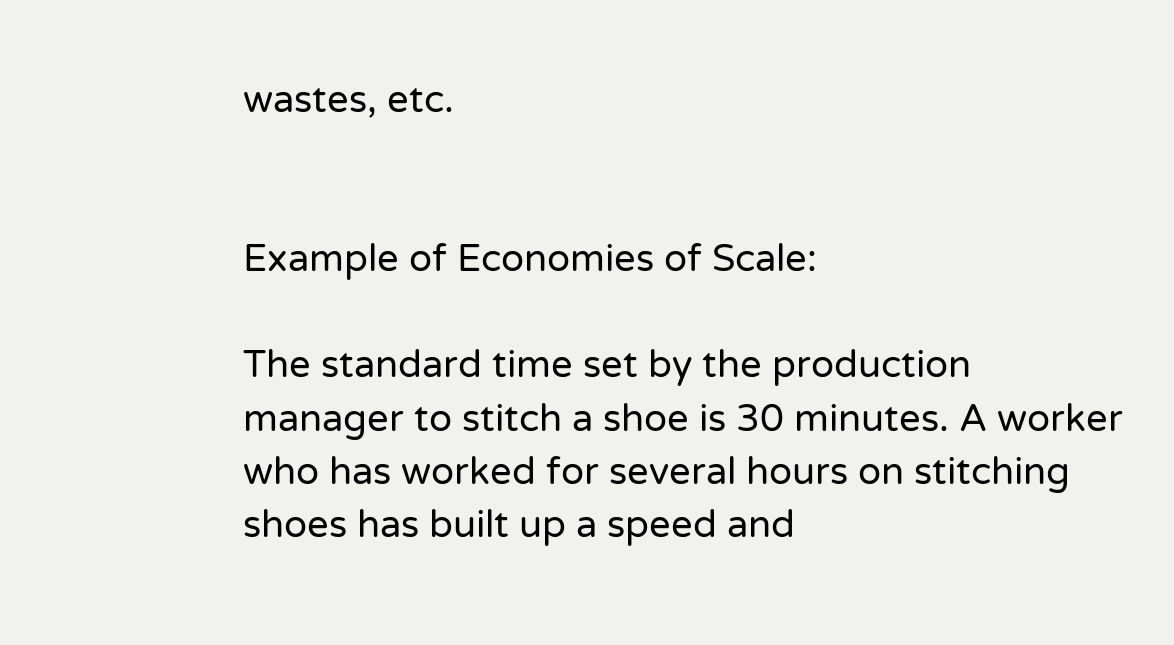wastes, etc.


Example of Economies of Scale:

The standard time set by the production manager to stitch a shoe is 30 minutes. A worker who has worked for several hours on stitching shoes has built up a speed and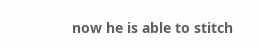now he is able to stitch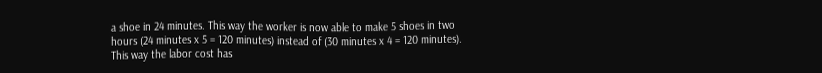a shoe in 24 minutes. This way the worker is now able to make 5 shoes in two hours (24 minutes x 5 = 120 minutes) instead of (30 minutes x 4 = 120 minutes). This way the labor cost has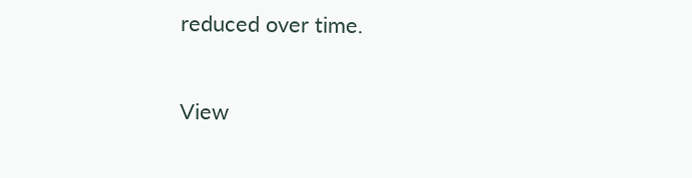reduced over time.

View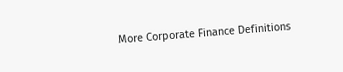More Corporate Finance Definitions